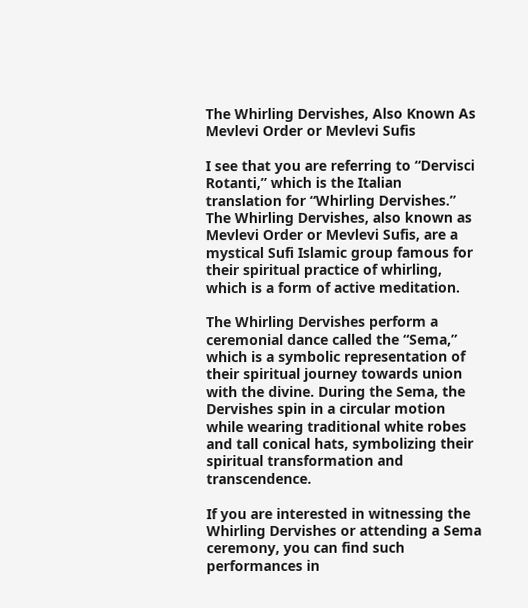The Whirling Dervishes, Also Known As Mevlevi Order or Mevlevi Sufis

I see that you are referring to “Dervisci Rotanti,” which is the Italian translation for “Whirling Dervishes.” The Whirling Dervishes, also known as Mevlevi Order or Mevlevi Sufis, are a mystical Sufi Islamic group famous for their spiritual practice of whirling, which is a form of active meditation.

The Whirling Dervishes perform a ceremonial dance called the “Sema,” which is a symbolic representation of their spiritual journey towards union with the divine. During the Sema, the Dervishes spin in a circular motion while wearing traditional white robes and tall conical hats, symbolizing their spiritual transformation and transcendence.

If you are interested in witnessing the Whirling Dervishes or attending a Sema ceremony, you can find such performances in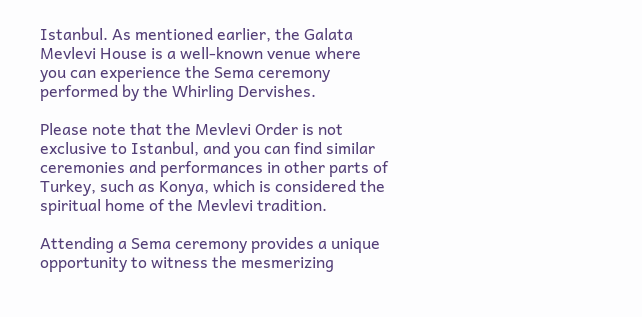Istanbul. As mentioned earlier, the Galata Mevlevi House is a well-known venue where you can experience the Sema ceremony performed by the Whirling Dervishes.

Please note that the Mevlevi Order is not exclusive to Istanbul, and you can find similar ceremonies and performances in other parts of Turkey, such as Konya, which is considered the spiritual home of the Mevlevi tradition.

Attending a Sema ceremony provides a unique opportunity to witness the mesmerizing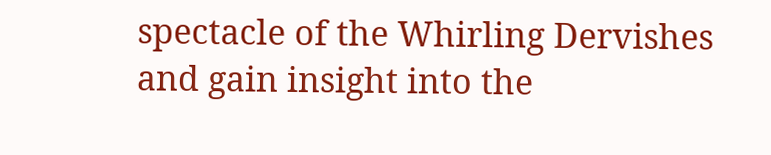spectacle of the Whirling Dervishes and gain insight into the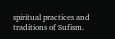spiritual practices and traditions of Sufism.